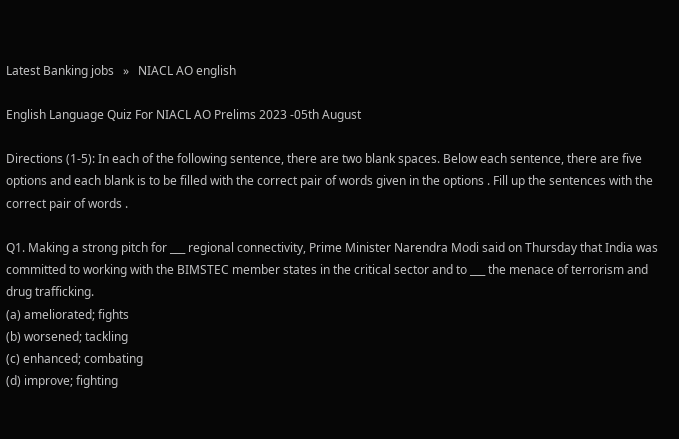Latest Banking jobs   »   NIACL AO english

English Language Quiz For NIACL AO Prelims 2023 -05th August

Directions (1-5): In each of the following sentence, there are two blank spaces. Below each sentence, there are five options and each blank is to be filled with the correct pair of words given in the options . Fill up the sentences with the correct pair of words .

Q1. Making a strong pitch for ___ regional connectivity, Prime Minister Narendra Modi said on Thursday that India was committed to working with the BIMSTEC member states in the critical sector and to ___ the menace of terrorism and drug trafficking.
(a) ameliorated; fights
(b) worsened; tackling
(c) enhanced; combating
(d) improve; fighting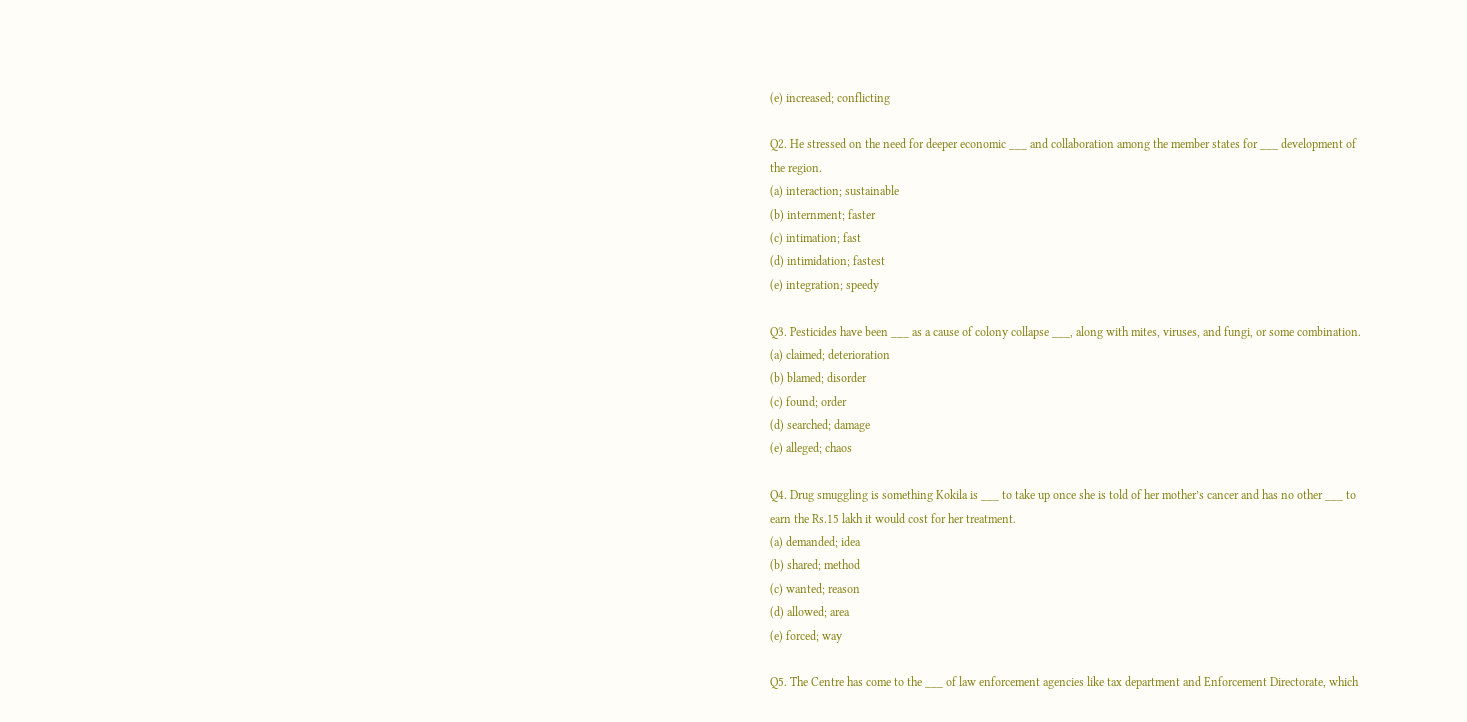(e) increased; conflicting

Q2. He stressed on the need for deeper economic ___ and collaboration among the member states for ___ development of the region.
(a) interaction; sustainable
(b) internment; faster
(c) intimation; fast
(d) intimidation; fastest
(e) integration; speedy

Q3. Pesticides have been ___ as a cause of colony collapse ___, along with mites, viruses, and fungi, or some combination.
(a) claimed; deterioration
(b) blamed; disorder
(c) found; order
(d) searched; damage
(e) alleged; chaos

Q4. Drug smuggling is something Kokila is ___ to take up once she is told of her mother’s cancer and has no other ___ to earn the Rs.15 lakh it would cost for her treatment.
(a) demanded; idea
(b) shared; method
(c) wanted; reason
(d) allowed; area
(e) forced; way

Q5. The Centre has come to the ___ of law enforcement agencies like tax department and Enforcement Directorate, which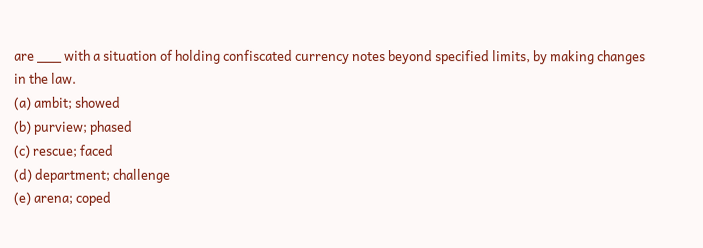are ___ with a situation of holding confiscated currency notes beyond specified limits, by making changes in the law.
(a) ambit; showed
(b) purview; phased
(c) rescue; faced
(d) department; challenge
(e) arena; coped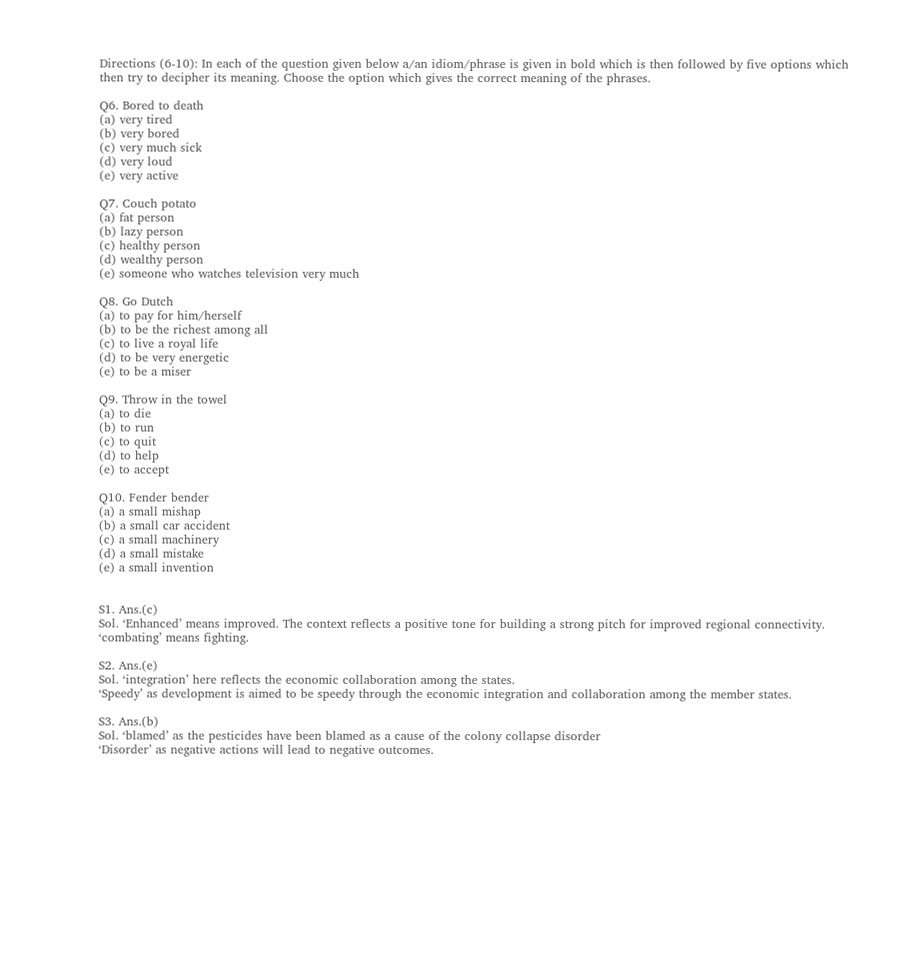Directions (6-10): In each of the question given below a/an idiom/phrase is given in bold which is then followed by five options which then try to decipher its meaning. Choose the option which gives the correct meaning of the phrases.

Q6. Bored to death
(a) very tired
(b) very bored
(c) very much sick
(d) very loud
(e) very active

Q7. Couch potato
(a) fat person
(b) lazy person
(c) healthy person
(d) wealthy person
(e) someone who watches television very much

Q8. Go Dutch
(a) to pay for him/herself
(b) to be the richest among all
(c) to live a royal life
(d) to be very energetic
(e) to be a miser

Q9. Throw in the towel
(a) to die
(b) to run
(c) to quit
(d) to help
(e) to accept

Q10. Fender bender
(a) a small mishap
(b) a small car accident
(c) a small machinery
(d) a small mistake
(e) a small invention


S1. Ans.(c)
Sol. ‘Enhanced’ means improved. The context reflects a positive tone for building a strong pitch for improved regional connectivity.
‘combating’ means fighting.

S2. Ans.(e)
Sol. ‘integration’ here reflects the economic collaboration among the states.
‘Speedy’ as development is aimed to be speedy through the economic integration and collaboration among the member states.

S3. Ans.(b)
Sol. ‘blamed’ as the pesticides have been blamed as a cause of the colony collapse disorder
‘Disorder’ as negative actions will lead to negative outcomes.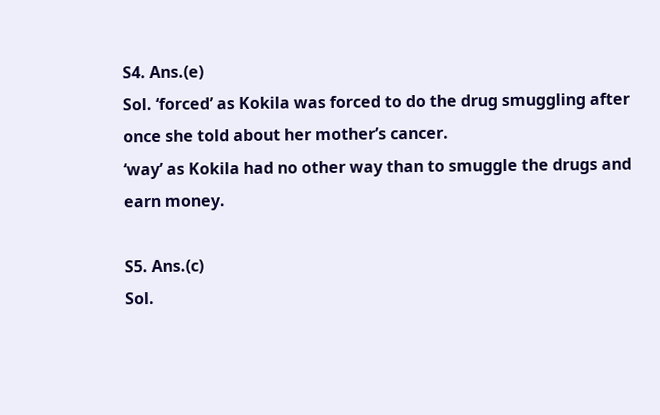S4. Ans.(e)
Sol. ‘forced’ as Kokila was forced to do the drug smuggling after once she told about her mother’s cancer.
‘way’ as Kokila had no other way than to smuggle the drugs and earn money.

S5. Ans.(c)
Sol.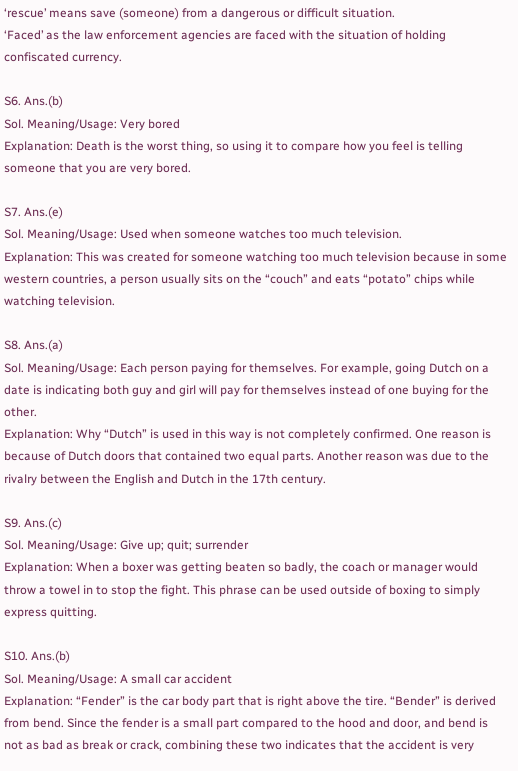‘rescue’ means save (someone) from a dangerous or difficult situation.
‘Faced’ as the law enforcement agencies are faced with the situation of holding confiscated currency.

S6. Ans.(b)
Sol. Meaning/Usage: Very bored
Explanation: Death is the worst thing, so using it to compare how you feel is telling someone that you are very bored.

S7. Ans.(e)
Sol. Meaning/Usage: Used when someone watches too much television.
Explanation: This was created for someone watching too much television because in some western countries, a person usually sits on the “couch” and eats “potato” chips while watching television.

S8. Ans.(a)
Sol. Meaning/Usage: Each person paying for themselves. For example, going Dutch on a date is indicating both guy and girl will pay for themselves instead of one buying for the other.
Explanation: Why “Dutch” is used in this way is not completely confirmed. One reason is because of Dutch doors that contained two equal parts. Another reason was due to the rivalry between the English and Dutch in the 17th century.

S9. Ans.(c)
Sol. Meaning/Usage: Give up; quit; surrender
Explanation: When a boxer was getting beaten so badly, the coach or manager would throw a towel in to stop the fight. This phrase can be used outside of boxing to simply express quitting.

S10. Ans.(b)
Sol. Meaning/Usage: A small car accident
Explanation: “Fender” is the car body part that is right above the tire. “Bender” is derived from bend. Since the fender is a small part compared to the hood and door, and bend is not as bad as break or crack, combining these two indicates that the accident is very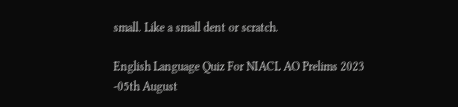small. Like a small dent or scratch.

English Language Quiz For NIACL AO Prelims 2023 -05th August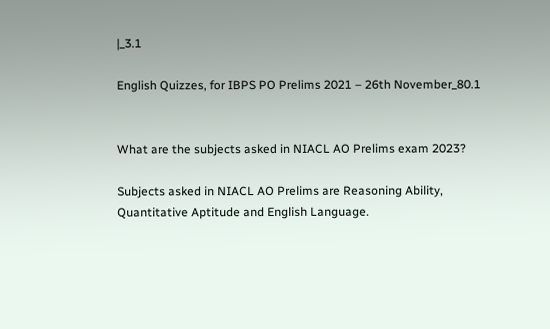|_3.1

English Quizzes, for IBPS PO Prelims 2021 – 26th November_80.1


What are the subjects asked in NIACL AO Prelims exam 2023?

Subjects asked in NIACL AO Prelims are Reasoning Ability, Quantitative Aptitude and English Language.